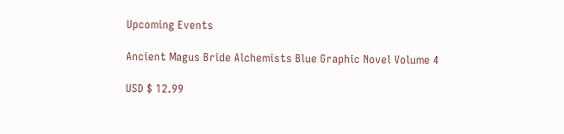Upcoming Events

Ancient Magus Bride Alchemists Blue Graphic Novel Volume 4

USD $ 12.99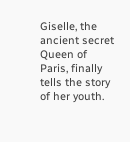Giselle, the ancient secret Queen of Paris, finally tells the story of her youth.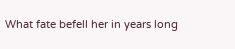What fate befell her in years long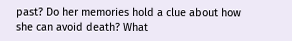past? Do her memories hold a clue about how she can avoid death? What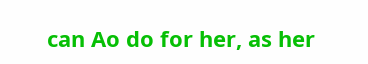can Ao do for her, as her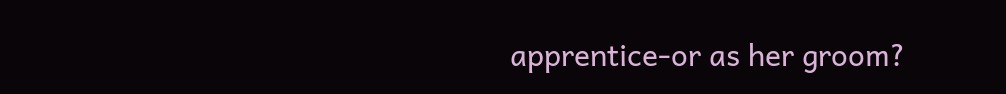apprentice-or as her groom?